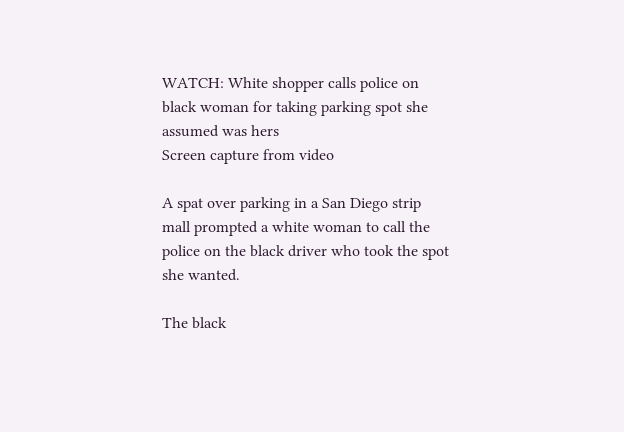WATCH: White shopper calls police on black woman for taking parking spot she assumed was hers
Screen capture from video

A spat over parking in a San Diego strip mall prompted a white woman to call the police on the black driver who took the spot she wanted.

The black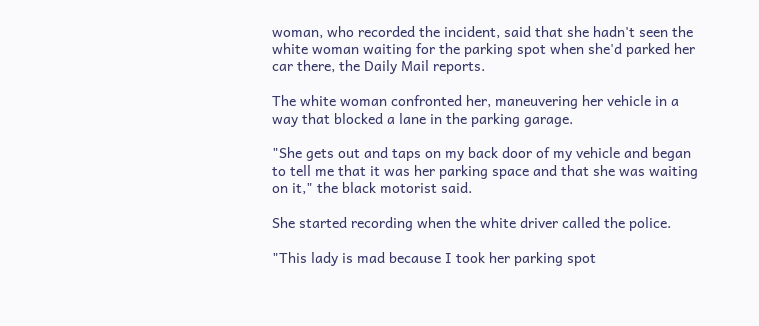woman, who recorded the incident, said that she hadn't seen the white woman waiting for the parking spot when she'd parked her car there, the Daily Mail reports.

The white woman confronted her, maneuvering her vehicle in a way that blocked a lane in the parking garage.

"She gets out and taps on my back door of my vehicle and began to tell me that it was her parking space and that she was waiting on it," the black motorist said.

She started recording when the white driver called the police.

"This lady is mad because I took her parking spot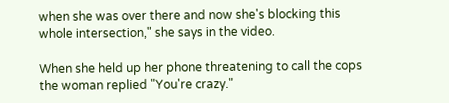when she was over there and now she's blocking this whole intersection," she says in the video.

When she held up her phone threatening to call the cops the woman replied "You're crazy."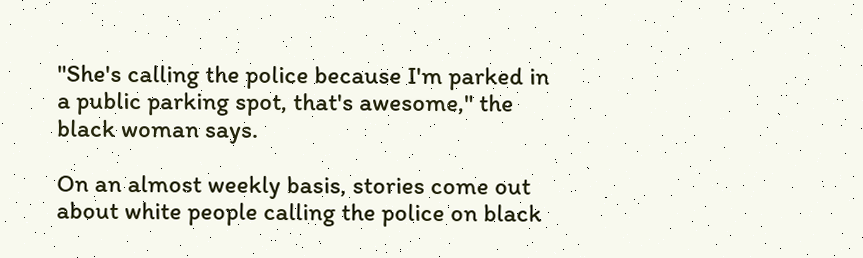"She's calling the police because I'm parked in a public parking spot, that's awesome," the black woman says.

On an almost weekly basis, stories come out about white people calling the police on black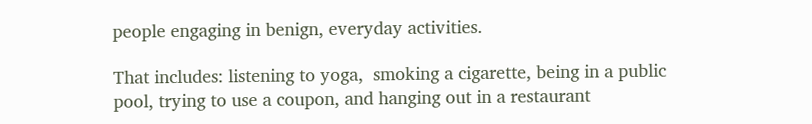people engaging in benign, everyday activities.

That includes: listening to yoga,  smoking a cigarette, being in a public pool, trying to use a coupon, and hanging out in a restaurant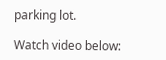parking lot.

Watch video below: